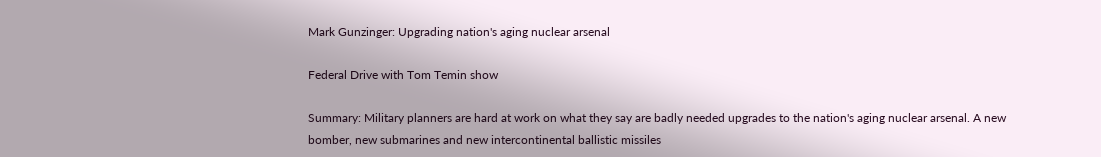Mark Gunzinger: Upgrading nation's aging nuclear arsenal

Federal Drive with Tom Temin show

Summary: Military planners are hard at work on what they say are badly needed upgrades to the nation's aging nuclear arsenal. A new bomber, new submarines and new intercontinental ballistic missiles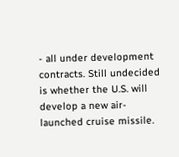- all under development contracts. Still undecided is whether the U.S. will develop a new air-launched cruise missile.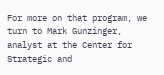For more on that program, we turn to Mark Gunzinger, analyst at the Center for Strategic and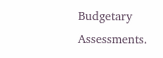Budgetary Assessments.